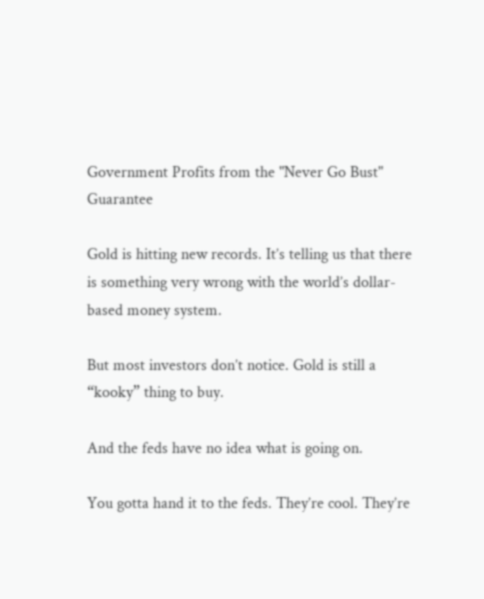Government Profits from the "Never Go Bust" Guarantee

Gold is hitting new records. It’s telling us that there is something very wrong with the world’s dollar-based money system.

But most investors don’t notice. Gold is still a “kooky” thing to buy.

And the feds have no idea what is going on.

You gotta hand it to the feds. They’re cool. They’re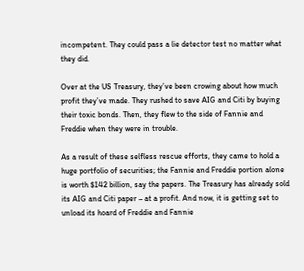incompetent. They could pass a lie detector test no matter what they did.

Over at the US Treasury, they’ve been crowing about how much profit they’ve made. They rushed to save AIG and Citi by buying their toxic bonds. Then, they flew to the side of Fannie and Freddie when they were in trouble.

As a result of these selfless rescue efforts, they came to hold a huge portfolio of securities; the Fannie and Freddie portion alone is worth $142 billion, say the papers. The Treasury has already sold its AIG and Citi paper – at a profit. And now, it is getting set to unload its hoard of Freddie and Fannie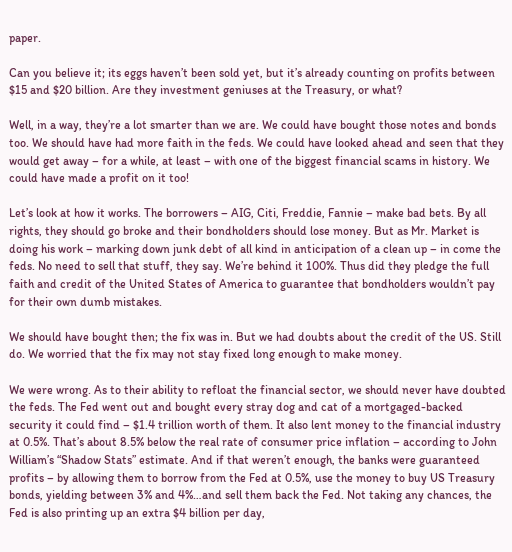paper.

Can you believe it; its eggs haven’t been sold yet, but it’s already counting on profits between $15 and $20 billion. Are they investment geniuses at the Treasury, or what?

Well, in a way, they’re a lot smarter than we are. We could have bought those notes and bonds too. We should have had more faith in the feds. We could have looked ahead and seen that they would get away – for a while, at least – with one of the biggest financial scams in history. We could have made a profit on it too!

Let’s look at how it works. The borrowers – AIG, Citi, Freddie, Fannie – make bad bets. By all rights, they should go broke and their bondholders should lose money. But as Mr. Market is doing his work – marking down junk debt of all kind in anticipation of a clean up – in come the feds. No need to sell that stuff, they say. We’re behind it 100%. Thus did they pledge the full faith and credit of the United States of America to guarantee that bondholders wouldn’t pay for their own dumb mistakes.

We should have bought then; the fix was in. But we had doubts about the credit of the US. Still do. We worried that the fix may not stay fixed long enough to make money.

We were wrong. As to their ability to refloat the financial sector, we should never have doubted the feds. The Fed went out and bought every stray dog and cat of a mortgaged-backed security it could find – $1.4 trillion worth of them. It also lent money to the financial industry at 0.5%. That’s about 8.5% below the real rate of consumer price inflation – according to John William’s “Shadow Stats” estimate. And if that weren’t enough, the banks were guaranteed profits – by allowing them to borrow from the Fed at 0.5%, use the money to buy US Treasury bonds, yielding between 3% and 4%…and sell them back the Fed. Not taking any chances, the Fed is also printing up an extra $4 billion per day,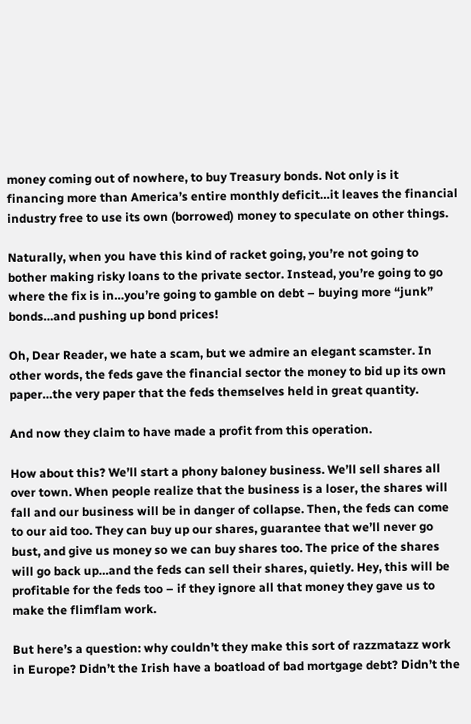money coming out of nowhere, to buy Treasury bonds. Not only is it financing more than America’s entire monthly deficit…it leaves the financial industry free to use its own (borrowed) money to speculate on other things.

Naturally, when you have this kind of racket going, you’re not going to bother making risky loans to the private sector. Instead, you’re going to go where the fix is in…you’re going to gamble on debt – buying more “junk” bonds…and pushing up bond prices!

Oh, Dear Reader, we hate a scam, but we admire an elegant scamster. In other words, the feds gave the financial sector the money to bid up its own paper…the very paper that the feds themselves held in great quantity.

And now they claim to have made a profit from this operation.

How about this? We’ll start a phony baloney business. We’ll sell shares all over town. When people realize that the business is a loser, the shares will fall and our business will be in danger of collapse. Then, the feds can come to our aid too. They can buy up our shares, guarantee that we’ll never go bust, and give us money so we can buy shares too. The price of the shares will go back up…and the feds can sell their shares, quietly. Hey, this will be profitable for the feds too – if they ignore all that money they gave us to make the flimflam work.

But here’s a question: why couldn’t they make this sort of razzmatazz work in Europe? Didn’t the Irish have a boatload of bad mortgage debt? Didn’t the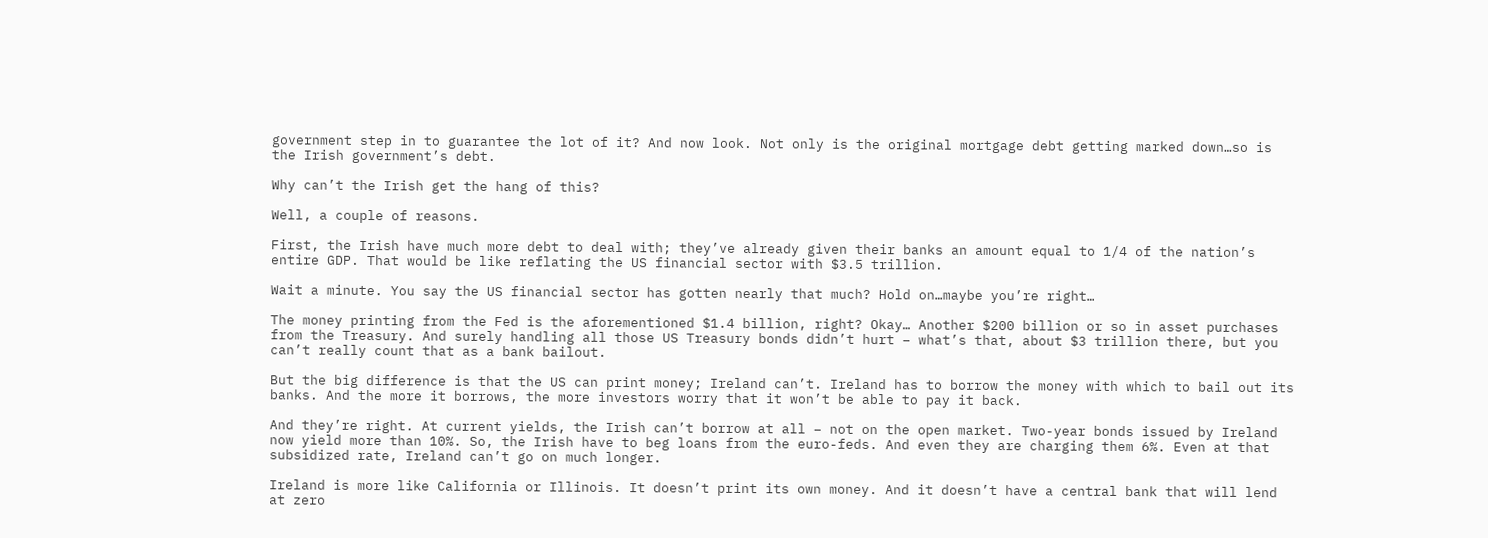government step in to guarantee the lot of it? And now look. Not only is the original mortgage debt getting marked down…so is the Irish government’s debt.

Why can’t the Irish get the hang of this?

Well, a couple of reasons.

First, the Irish have much more debt to deal with; they’ve already given their banks an amount equal to 1/4 of the nation’s entire GDP. That would be like reflating the US financial sector with $3.5 trillion.

Wait a minute. You say the US financial sector has gotten nearly that much? Hold on…maybe you’re right…

The money printing from the Fed is the aforementioned $1.4 billion, right? Okay… Another $200 billion or so in asset purchases from the Treasury. And surely handling all those US Treasury bonds didn’t hurt – what’s that, about $3 trillion there, but you can’t really count that as a bank bailout.

But the big difference is that the US can print money; Ireland can’t. Ireland has to borrow the money with which to bail out its banks. And the more it borrows, the more investors worry that it won’t be able to pay it back.

And they’re right. At current yields, the Irish can’t borrow at all – not on the open market. Two-year bonds issued by Ireland now yield more than 10%. So, the Irish have to beg loans from the euro-feds. And even they are charging them 6%. Even at that subsidized rate, Ireland can’t go on much longer.

Ireland is more like California or Illinois. It doesn’t print its own money. And it doesn’t have a central bank that will lend at zero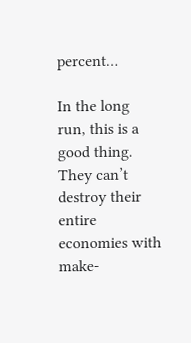percent…

In the long run, this is a good thing. They can’t destroy their entire economies with make-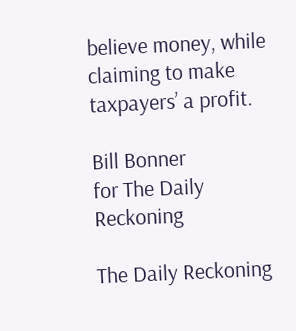believe money, while claiming to make taxpayers’ a profit.

Bill Bonner
for The Daily Reckoning

The Daily Reckoning